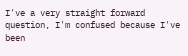I've a very straight forward question, I'm confused because I've been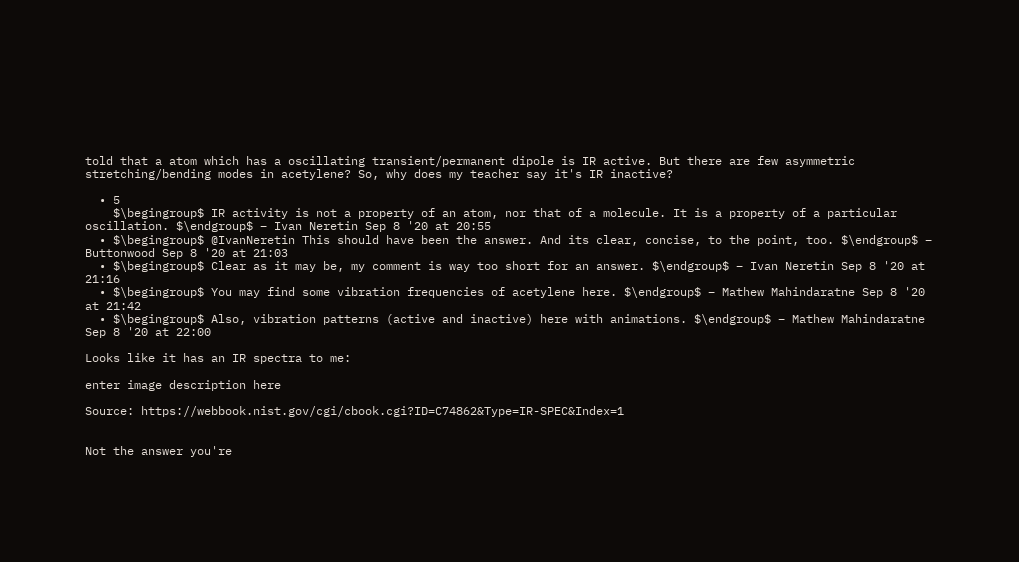told that a atom which has a oscillating transient/permanent dipole is IR active. But there are few asymmetric stretching/bending modes in acetylene? So, why does my teacher say it's IR inactive?

  • 5
    $\begingroup$ IR activity is not a property of an atom, nor that of a molecule. It is a property of a particular oscillation. $\endgroup$ – Ivan Neretin Sep 8 '20 at 20:55
  • $\begingroup$ @IvanNeretin This should have been the answer. And its clear, concise, to the point, too. $\endgroup$ – Buttonwood Sep 8 '20 at 21:03
  • $\begingroup$ Clear as it may be, my comment is way too short for an answer. $\endgroup$ – Ivan Neretin Sep 8 '20 at 21:16
  • $\begingroup$ You may find some vibration frequencies of acetylene here. $\endgroup$ – Mathew Mahindaratne Sep 8 '20 at 21:42
  • $\begingroup$ Also, vibration patterns (active and inactive) here with animations. $\endgroup$ – Mathew Mahindaratne Sep 8 '20 at 22:00

Looks like it has an IR spectra to me:

enter image description here

Source: https://webbook.nist.gov/cgi/cbook.cgi?ID=C74862&Type=IR-SPEC&Index=1


Not the answer you're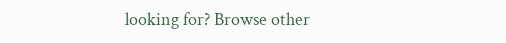looking for? Browse other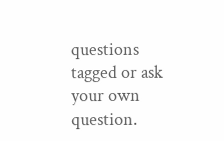questions tagged or ask your own question.